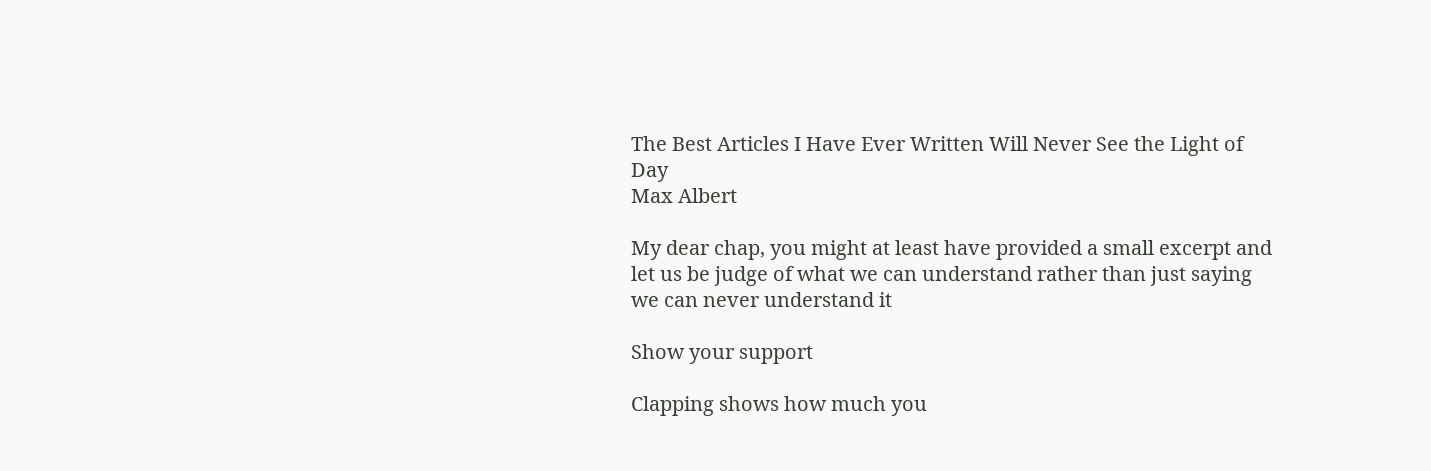The Best Articles I Have Ever Written Will Never See the Light of Day
Max Albert

My dear chap, you might at least have provided a small excerpt and let us be judge of what we can understand rather than just saying we can never understand it

Show your support

Clapping shows how much you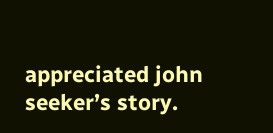appreciated john seeker’s story.